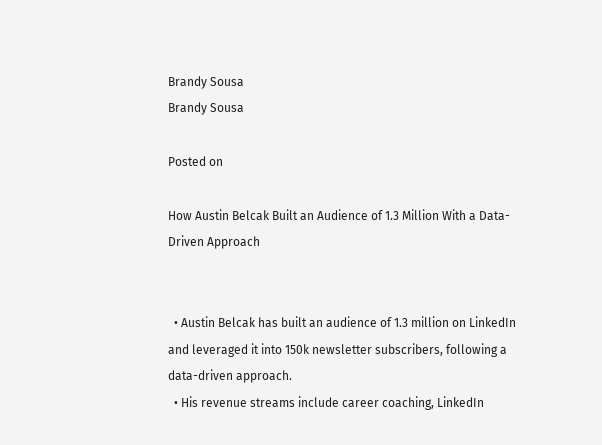Brandy Sousa
Brandy Sousa

Posted on

How Austin Belcak Built an Audience of 1.3 Million With a Data-Driven Approach


  • Austin Belcak has built an audience of 1.3 million on LinkedIn and leveraged it into 150k newsletter subscribers, following a data-driven approach.
  • His revenue streams include career coaching, LinkedIn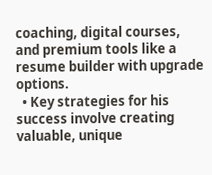coaching, digital courses, and premium tools like a resume builder with upgrade options.
  • Key strategies for his success involve creating valuable, unique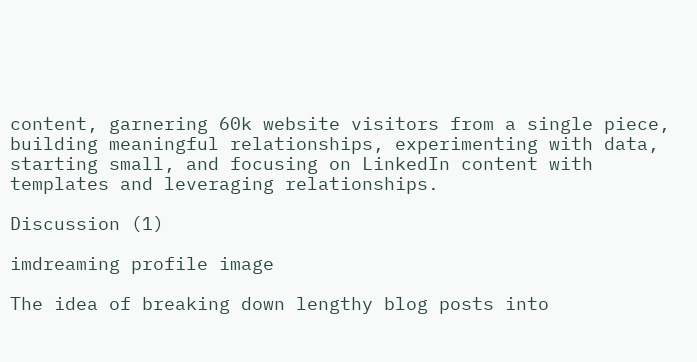content, garnering 60k website visitors from a single piece, building meaningful relationships, experimenting with data, starting small, and focusing on LinkedIn content with templates and leveraging relationships.

Discussion (1)

imdreaming profile image

The idea of breaking down lengthy blog posts into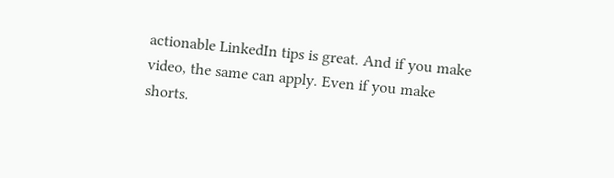actionable LinkedIn tips is great. And if you make video, the same can apply. Even if you make shorts.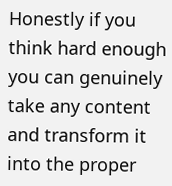Honestly if you think hard enough you can genuinely take any content and transform it into the proper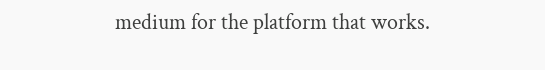medium for the platform that works.